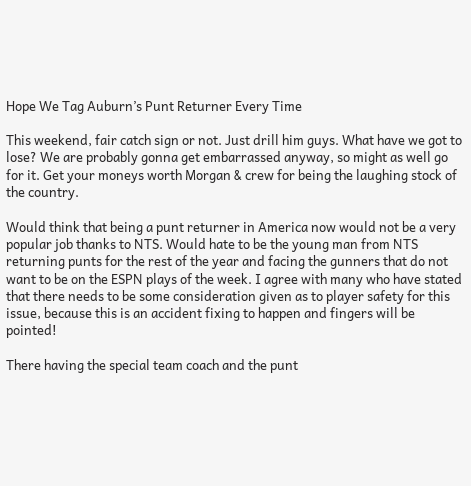Hope We Tag Auburn’s Punt Returner Every Time

This weekend, fair catch sign or not. Just drill him guys. What have we got to lose? We are probably gonna get embarrassed anyway, so might as well go for it. Get your moneys worth Morgan & crew for being the laughing stock of the country.

Would think that being a punt returner in America now would not be a very popular job thanks to NTS. Would hate to be the young man from NTS returning punts for the rest of the year and facing the gunners that do not want to be on the ESPN plays of the week. I agree with many who have stated that there needs to be some consideration given as to player safety for this issue, because this is an accident fixing to happen and fingers will be pointed!

There having the special team coach and the punt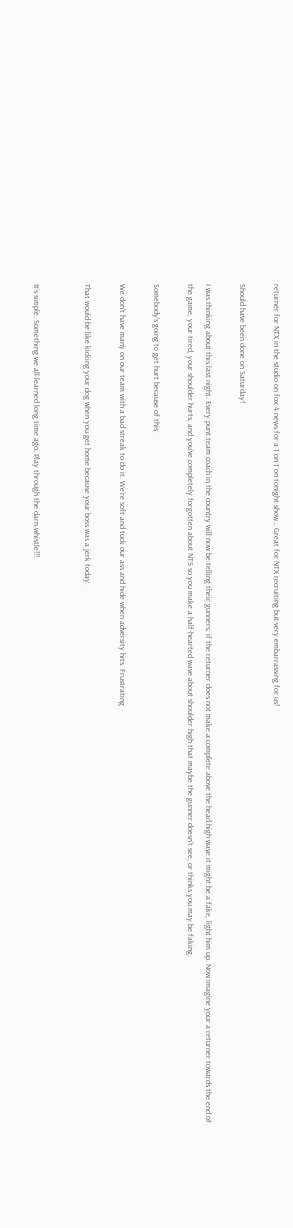returner for NTX in the studio on fox 4 news for a 1 on 1 on tonight show… Great for NTX recruiting but very embarrassing for us!

Should have been done on Saturday!

I was thinking about this last night. Every punt team coach in the country will now be telling their gunners, if the returner does not make a complete above the head high wave it might be a fake, light him up. Now imagine your a returner towards the end of the game, your tired, your shoulder hurts, and you’ve completely forgotten about NTS so you make a half-hearted wave about shoulder high that maybe the gunner doesn’t see, or thinks you may be faking.

Somebody’s going to get hurt because of this.

We don’t have many on our team with a bad streak to do it. We’re soft and tuck our ass and hide when adversity hits. Frustrating

That would be like kicking your dog when you get home because your boss was a jerk today.


It’s simple. Something we all learned long time ago. Play through the darn whistle!!!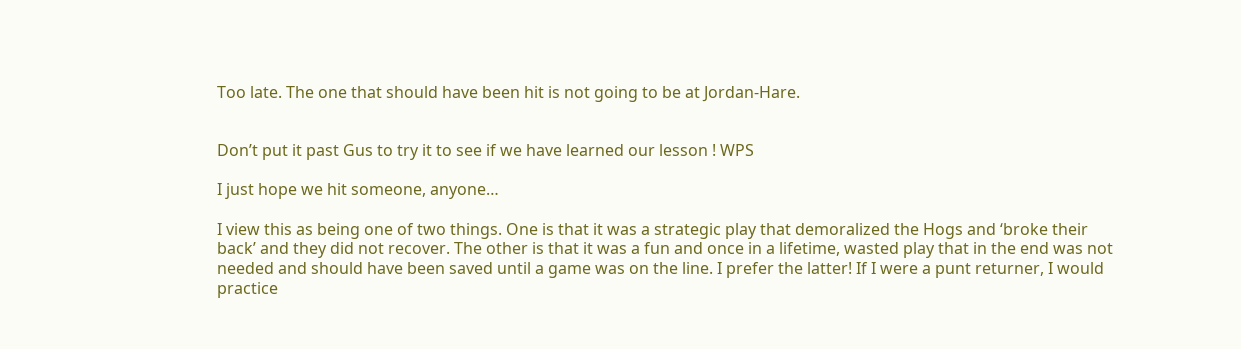Too late. The one that should have been hit is not going to be at Jordan-Hare.


Don’t put it past Gus to try it to see if we have learned our lesson ! WPS

I just hope we hit someone, anyone…

I view this as being one of two things. One is that it was a strategic play that demoralized the Hogs and ‘broke their back’ and they did not recover. The other is that it was a fun and once in a lifetime, wasted play that in the end was not needed and should have been saved until a game was on the line. I prefer the latter! If I were a punt returner, I would practice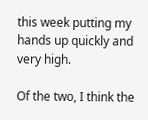this week putting my hands up quickly and very high.

Of the two, I think the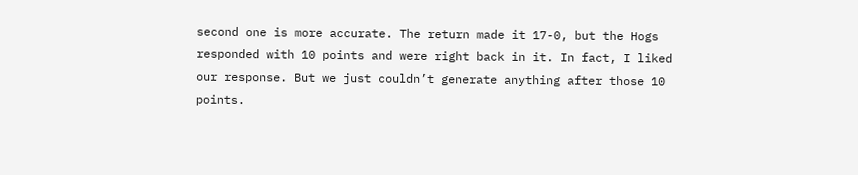second one is more accurate. The return made it 17-0, but the Hogs responded with 10 points and were right back in it. In fact, I liked our response. But we just couldn’t generate anything after those 10 points.